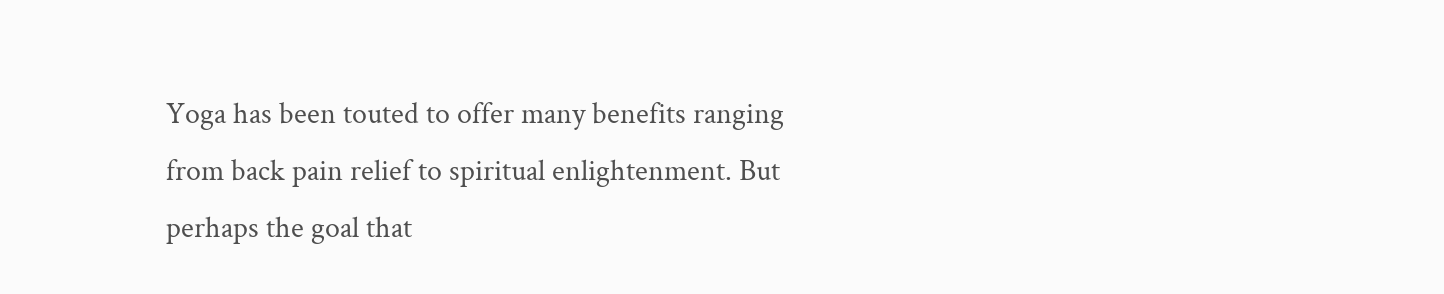Yoga has been touted to offer many benefits ranging from back pain relief to spiritual enlightenment. But perhaps the goal that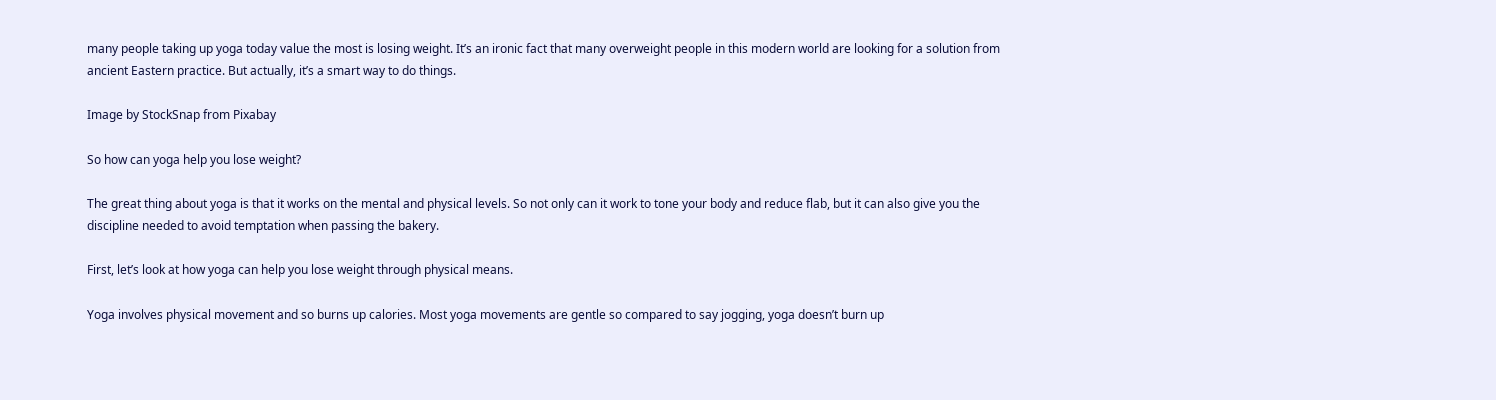many people taking up yoga today value the most is losing weight. It’s an ironic fact that many overweight people in this modern world are looking for a solution from ancient Eastern practice. But actually, it’s a smart way to do things.

Image by StockSnap from Pixabay

So how can yoga help you lose weight?

The great thing about yoga is that it works on the mental and physical levels. So not only can it work to tone your body and reduce flab, but it can also give you the discipline needed to avoid temptation when passing the bakery.

First, let’s look at how yoga can help you lose weight through physical means.

Yoga involves physical movement and so burns up calories. Most yoga movements are gentle so compared to say jogging, yoga doesn’t burn up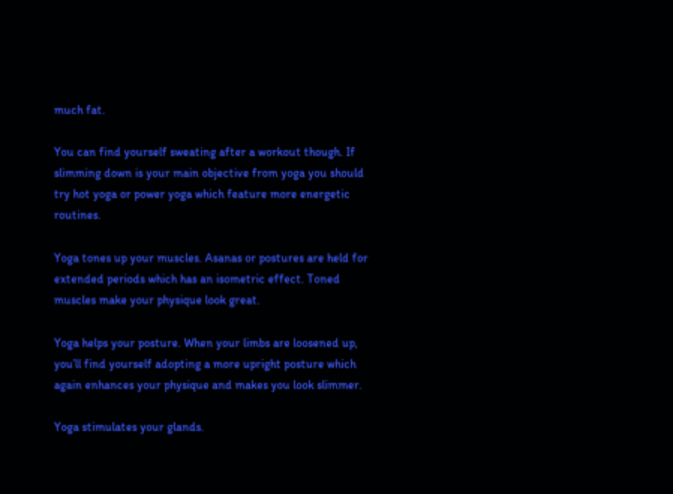much fat.

You can find yourself sweating after a workout though. If slimming down is your main objective from yoga you should try hot yoga or power yoga which feature more energetic routines.

Yoga tones up your muscles. Asanas or postures are held for extended periods which has an isometric effect. Toned muscles make your physique look great.

Yoga helps your posture. When your limbs are loosened up, you’ll find yourself adopting a more upright posture which again enhances your physique and makes you look slimmer.

Yoga stimulates your glands.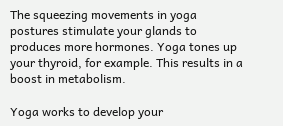The squeezing movements in yoga postures stimulate your glands to produces more hormones. Yoga tones up your thyroid, for example. This results in a boost in metabolism.

Yoga works to develop your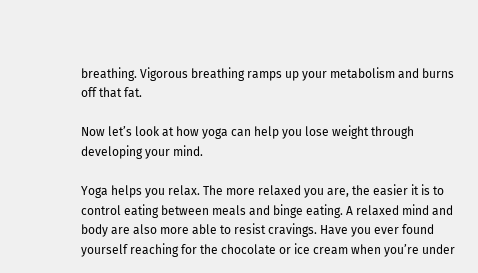breathing. Vigorous breathing ramps up your metabolism and burns off that fat.

Now let’s look at how yoga can help you lose weight through developing your mind.

Yoga helps you relax. The more relaxed you are, the easier it is to control eating between meals and binge eating. A relaxed mind and body are also more able to resist cravings. Have you ever found yourself reaching for the chocolate or ice cream when you’re under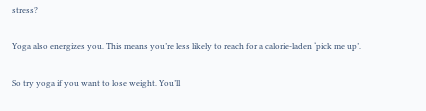stress?

Yoga also energizes you. This means you’re less likely to reach for a calorie-laden ‘pick me up’.

So try yoga if you want to lose weight. You’ll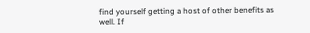find yourself getting a host of other benefits as well. If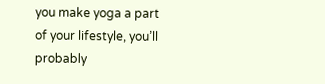you make yoga a part of your lifestyle, you’ll probably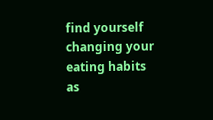find yourself changing your eating habits as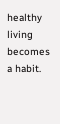healthy living becomes a habit.